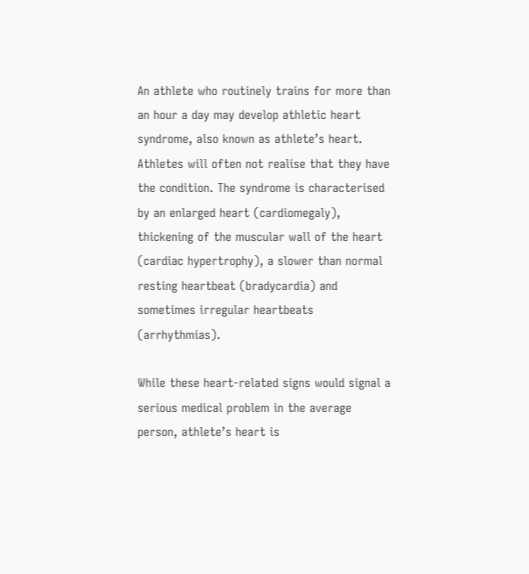An athlete who routinely trains for more than an hour a day may develop athletic heart syndrome, also known as athlete’s heart. Athletes will often not realise that they have the condition. The syndrome is characterised by an enlarged heart (cardiomegaly), thickening of the muscular wall of the heart (cardiac hypertrophy), a slower than normal resting heartbeat (bradycardia) and sometimes irregular heartbeats (arrhythmias).

While these heart-related signs would signal a serious medical problem in the average person, athlete’s heart is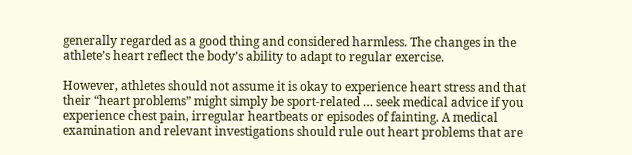generally regarded as a good thing and considered harmless. The changes in the athlete’s heart reflect the body’s ability to adapt to regular exercise.

However, athletes should not assume it is okay to experience heart stress and that their “heart problems” might simply be sport-related … seek medical advice if you experience chest pain, irregular heartbeats or episodes of fainting. A medical examination and relevant investigations should rule out heart problems that are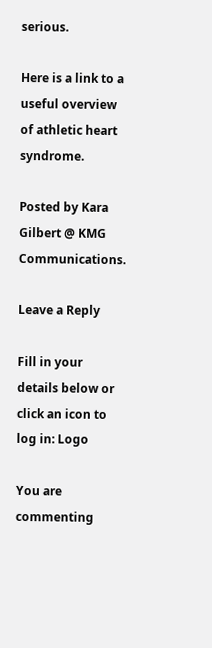serious.

Here is a link to a useful overview of athletic heart syndrome.

Posted by Kara Gilbert @ KMG Communications.

Leave a Reply

Fill in your details below or click an icon to log in: Logo

You are commenting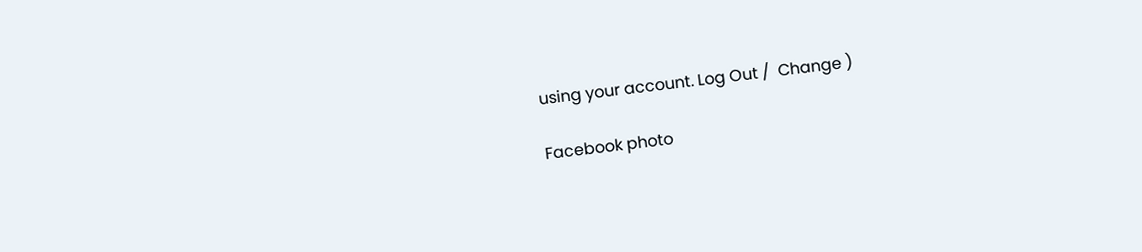using your account. Log Out /  Change )

Facebook photo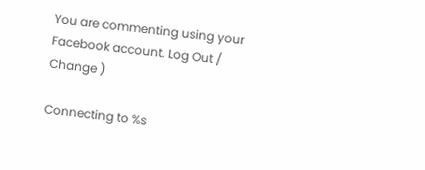You are commenting using your Facebook account. Log Out /  Change )

Connecting to %s